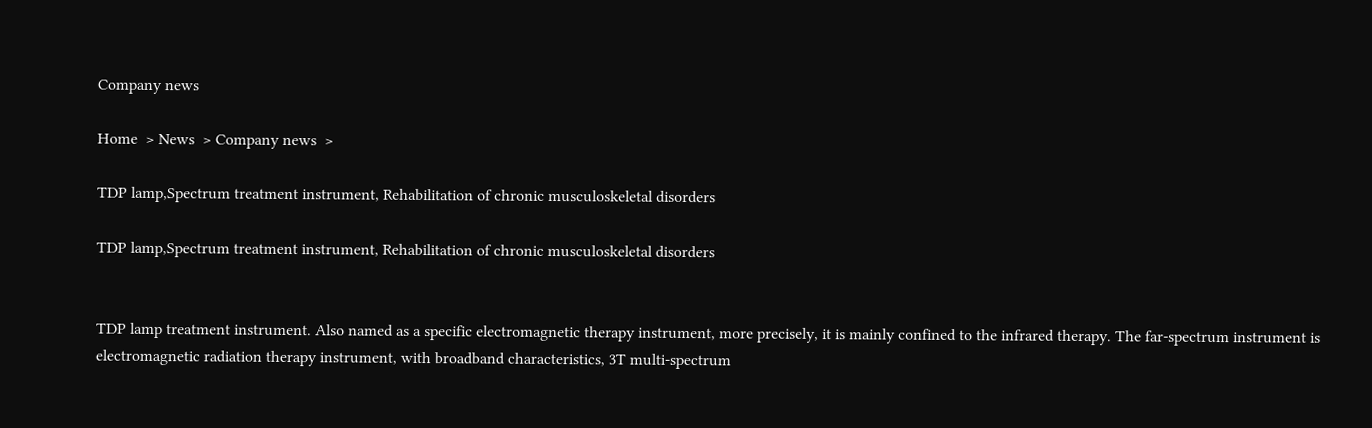Company news

Home  > News  > Company news  >

TDP lamp,Spectrum treatment instrument, Rehabilitation of chronic musculoskeletal disorders

TDP lamp,Spectrum treatment instrument, Rehabilitation of chronic musculoskeletal disorders


TDP lamp treatment instrument. Also named as a specific electromagnetic therapy instrument, more precisely, it is mainly confined to the infrared therapy. The far-spectrum instrument is electromagnetic radiation therapy instrument, with broadband characteristics, 3T multi-spectrum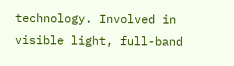technology. Involved in visible light, full-band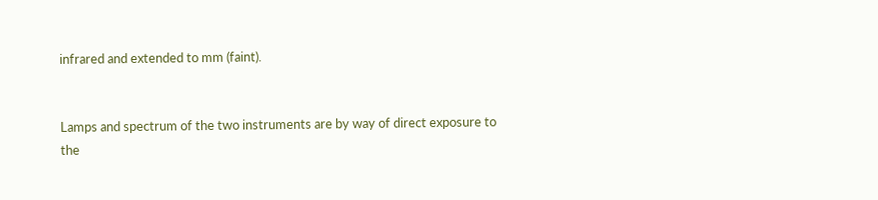infrared and extended to mm (faint).


Lamps and spectrum of the two instruments are by way of direct exposure to the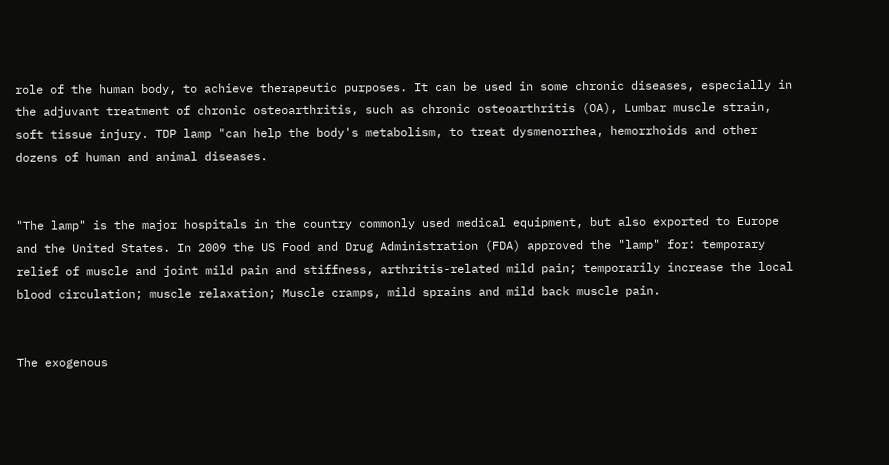role of the human body, to achieve therapeutic purposes. It can be used in some chronic diseases, especially in the adjuvant treatment of chronic osteoarthritis, such as chronic osteoarthritis (OA), Lumbar muscle strain, soft tissue injury. TDP lamp "can help the body's metabolism, to treat dysmenorrhea, hemorrhoids and other dozens of human and animal diseases.


"The lamp" is the major hospitals in the country commonly used medical equipment, but also exported to Europe and the United States. In 2009 the US Food and Drug Administration (FDA) approved the "lamp" for: temporary relief of muscle and joint mild pain and stiffness, arthritis-related mild pain; temporarily increase the local blood circulation; muscle relaxation; Muscle cramps, mild sprains and mild back muscle pain.


The exogenous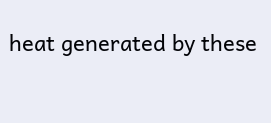heat generated by these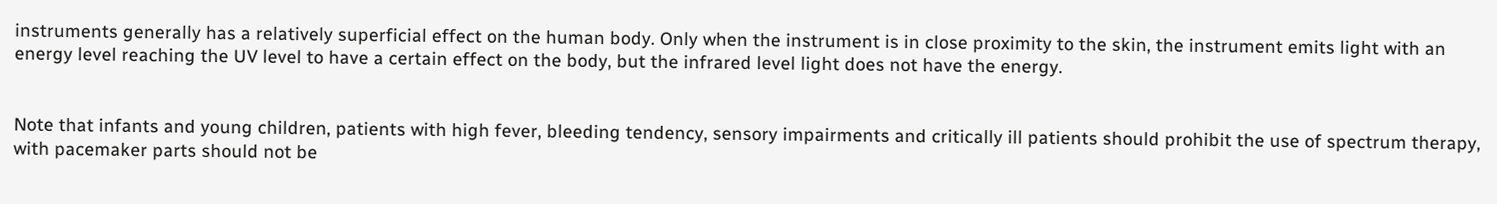instruments generally has a relatively superficial effect on the human body. Only when the instrument is in close proximity to the skin, the instrument emits light with an energy level reaching the UV level to have a certain effect on the body, but the infrared level light does not have the energy.


Note that infants and young children, patients with high fever, bleeding tendency, sensory impairments and critically ill patients should prohibit the use of spectrum therapy, with pacemaker parts should not be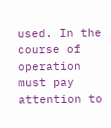used. In the course of operation must pay attention to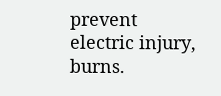prevent electric injury, burns.